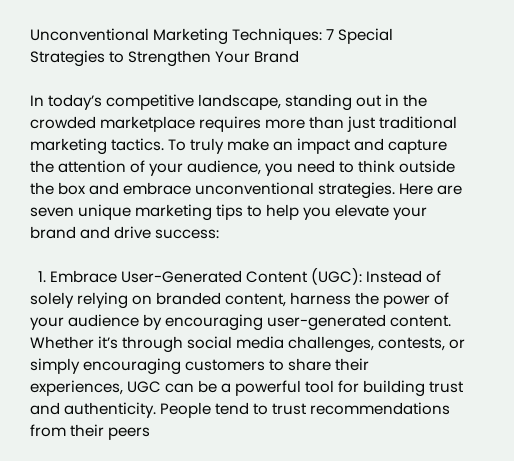Unconventional Marketing Techniques: 7 Special Strategies to Strengthen Your Brand

In today’s competitive landscape, standing out in the crowded marketplace requires more than just traditional marketing tactics. To truly make an impact and capture the attention of your audience, you need to think outside the box and embrace unconventional strategies. Here are seven unique marketing tips to help you elevate your brand and drive success:

  1. Embrace User-Generated Content (UGC): Instead of solely relying on branded content, harness the power of your audience by encouraging user-generated content. Whether it’s through social media challenges, contests, or simply encouraging customers to share their experiences, UGC can be a powerful tool for building trust and authenticity. People tend to trust recommendations from their peers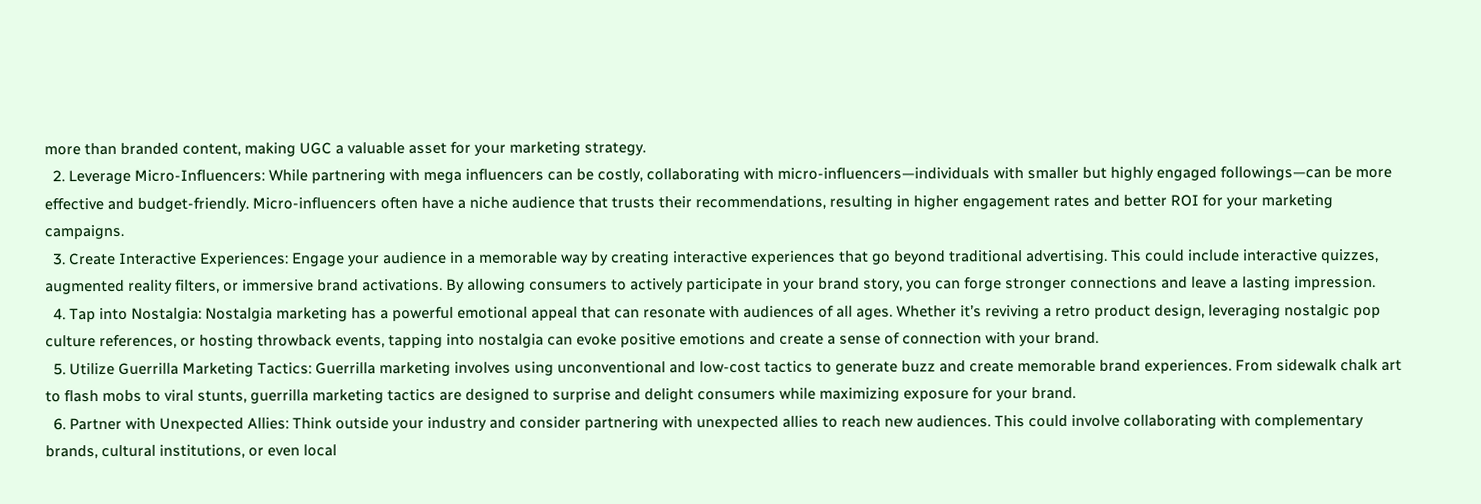more than branded content, making UGC a valuable asset for your marketing strategy.
  2. Leverage Micro-Influencers: While partnering with mega influencers can be costly, collaborating with micro-influencers—individuals with smaller but highly engaged followings—can be more effective and budget-friendly. Micro-influencers often have a niche audience that trusts their recommendations, resulting in higher engagement rates and better ROI for your marketing campaigns.
  3. Create Interactive Experiences: Engage your audience in a memorable way by creating interactive experiences that go beyond traditional advertising. This could include interactive quizzes, augmented reality filters, or immersive brand activations. By allowing consumers to actively participate in your brand story, you can forge stronger connections and leave a lasting impression.
  4. Tap into Nostalgia: Nostalgia marketing has a powerful emotional appeal that can resonate with audiences of all ages. Whether it’s reviving a retro product design, leveraging nostalgic pop culture references, or hosting throwback events, tapping into nostalgia can evoke positive emotions and create a sense of connection with your brand.
  5. Utilize Guerrilla Marketing Tactics: Guerrilla marketing involves using unconventional and low-cost tactics to generate buzz and create memorable brand experiences. From sidewalk chalk art to flash mobs to viral stunts, guerrilla marketing tactics are designed to surprise and delight consumers while maximizing exposure for your brand.
  6. Partner with Unexpected Allies: Think outside your industry and consider partnering with unexpected allies to reach new audiences. This could involve collaborating with complementary brands, cultural institutions, or even local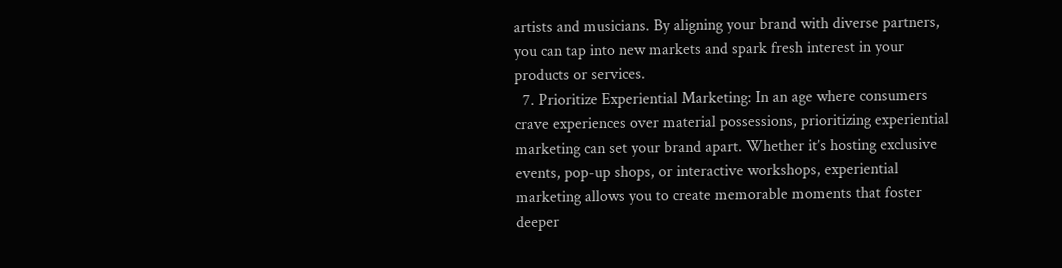artists and musicians. By aligning your brand with diverse partners, you can tap into new markets and spark fresh interest in your products or services.
  7. Prioritize Experiential Marketing: In an age where consumers crave experiences over material possessions, prioritizing experiential marketing can set your brand apart. Whether it’s hosting exclusive events, pop-up shops, or interactive workshops, experiential marketing allows you to create memorable moments that foster deeper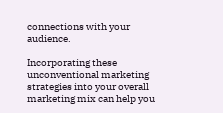connections with your audience.

Incorporating these unconventional marketing strategies into your overall marketing mix can help you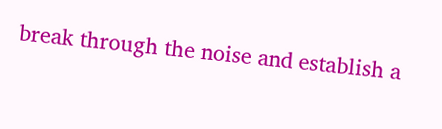break through the noise and establish a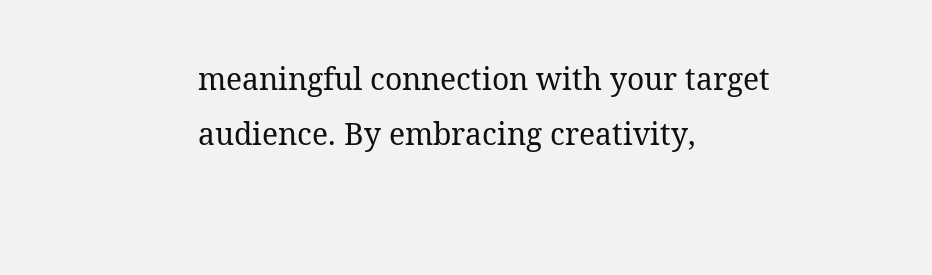meaningful connection with your target audience. By embracing creativity,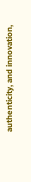authenticity, and innovation,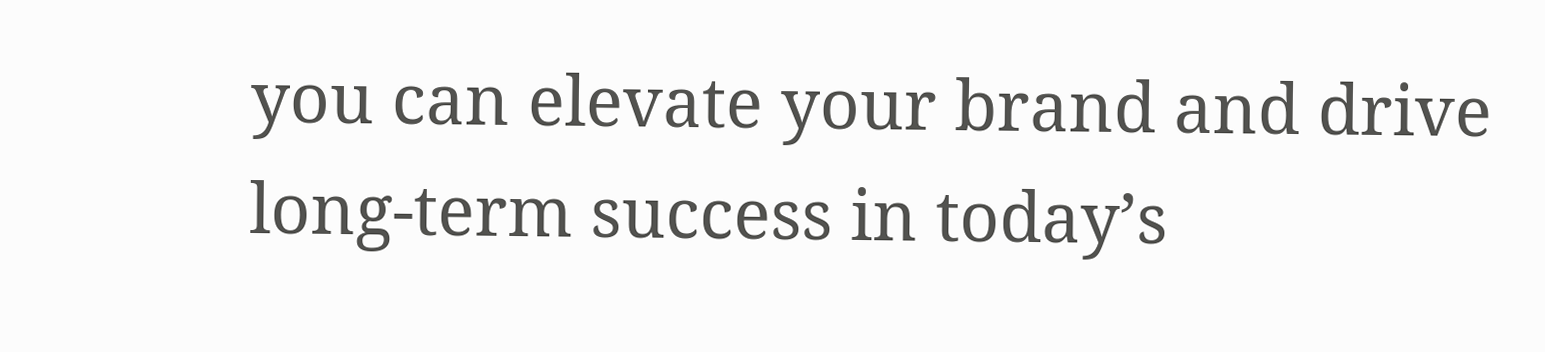you can elevate your brand and drive long-term success in today’s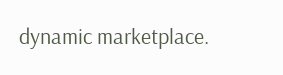dynamic marketplace.